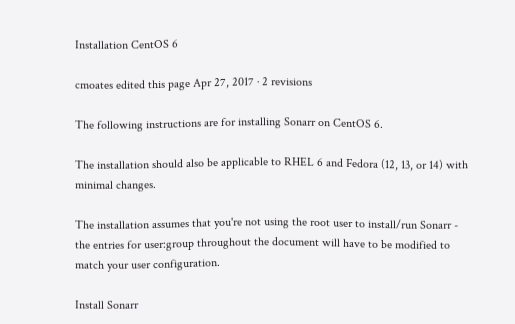Installation CentOS 6

cmoates edited this page Apr 27, 2017 · 2 revisions

The following instructions are for installing Sonarr on CentOS 6.

The installation should also be applicable to RHEL 6 and Fedora (12, 13, or 14) with minimal changes.

The installation assumes that you're not using the root user to install/run Sonarr - the entries for user:group throughout the document will have to be modified to match your user configuration.

Install Sonarr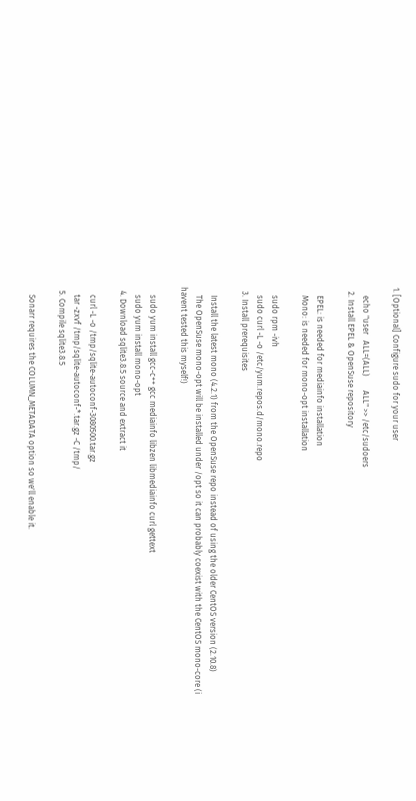1. [Optional] Configure sudo for your user

    echo "user   ALL=(ALL)       ALL" >> /etc/sudoers
  2. Install EPEL & OpenSuse repository

    EPEL: is needed for mediainfo installation
    Mono: is needed for mono-opt installation

    sudo rpm -ivh
    sudo curl -L -o /etc/yum.repos.d/mono.repo
  3. Install prerequisites

    Install the latest mono (4.2.1) from the OpenSuse repo instead of using the older CentOS version (2.10.8)
    The OpenSuse mono-opt will be installed under /opt so it can probably coexist with the CentOS mono-core (i havent tested this myself!)

    sudo yum install gcc-c++ gcc mediainfo libzen libmediainfo curl gettext
    sudo yum install mono-opt
  4. Download sqlite3.8.5 source and extract it

    curl -L -o /tmp/sqlite-autoconf-3080500.tar.gz
    tar -zxvf /tmp/sqlite-autoconf-*.tar.gz -C /tmp/
  5. Compile sqlite3.8.5

    Sonarr requires the COLUMN_METADATA option so we'll enable it.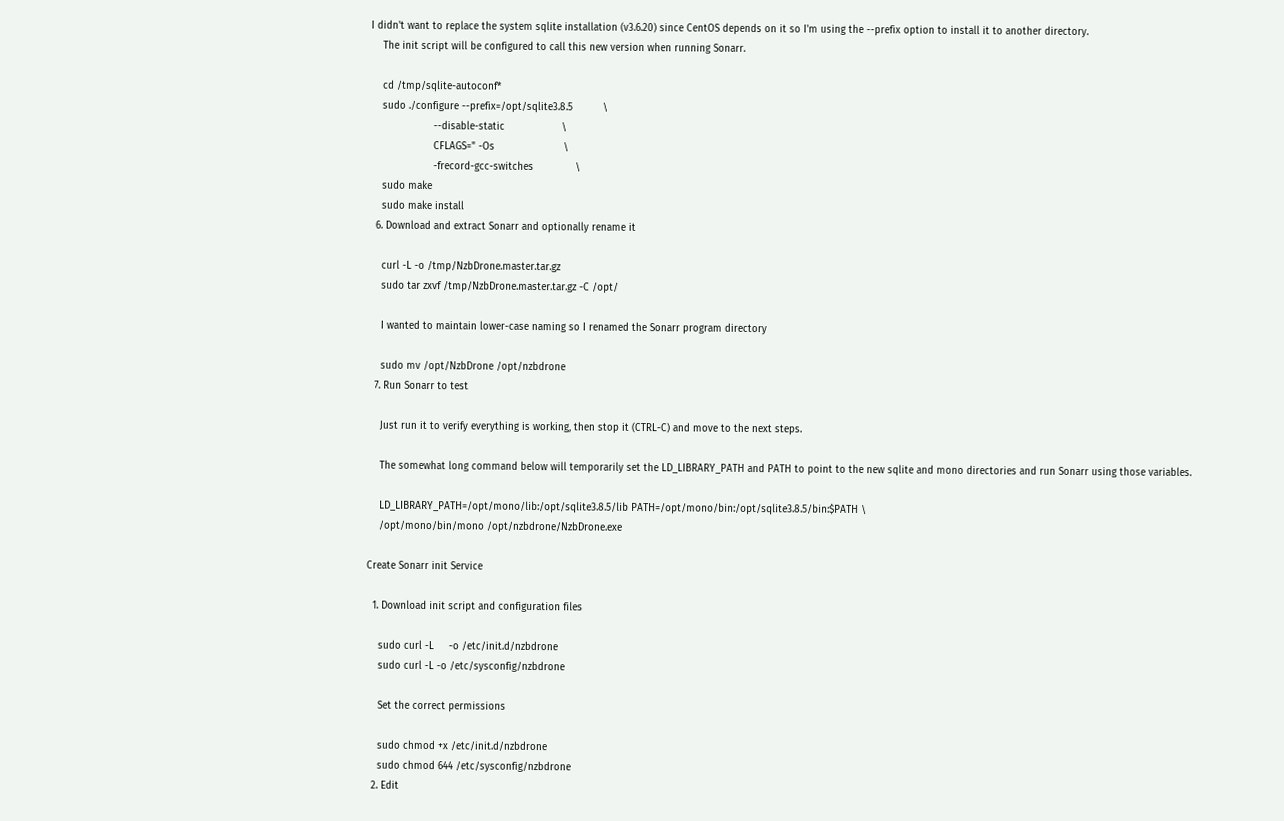I didn't want to replace the system sqlite installation (v3.6.20) since CentOS depends on it so I'm using the --prefix option to install it to another directory.
    The init script will be configured to call this new version when running Sonarr.

    cd /tmp/sqlite-autoconf*
    sudo ./configure --prefix=/opt/sqlite3.8.5          \
                     --disable-static                   \
                     CFLAGS=" -Os                       \
                     -frecord-gcc-switches              \
    sudo make
    sudo make install
  6. Download and extract Sonarr and optionally rename it

    curl -L -o /tmp/NzbDrone.master.tar.gz
    sudo tar zxvf /tmp/NzbDrone.master.tar.gz -C /opt/

    I wanted to maintain lower-case naming so I renamed the Sonarr program directory

    sudo mv /opt/NzbDrone /opt/nzbdrone
  7. Run Sonarr to test

    Just run it to verify everything is working, then stop it (CTRL-C) and move to the next steps.

    The somewhat long command below will temporarily set the LD_LIBRARY_PATH and PATH to point to the new sqlite and mono directories and run Sonarr using those variables.

    LD_LIBRARY_PATH=/opt/mono/lib:/opt/sqlite3.8.5/lib PATH=/opt/mono/bin:/opt/sqlite3.8.5/bin:$PATH \
    /opt/mono/bin/mono /opt/nzbdrone/NzbDrone.exe

Create Sonarr init Service

  1. Download init script and configuration files

    sudo curl -L     -o /etc/init.d/nzbdrone
    sudo curl -L -o /etc/sysconfig/nzbdrone

    Set the correct permissions

    sudo chmod +x /etc/init.d/nzbdrone
    sudo chmod 644 /etc/sysconfig/nzbdrone
  2. Edit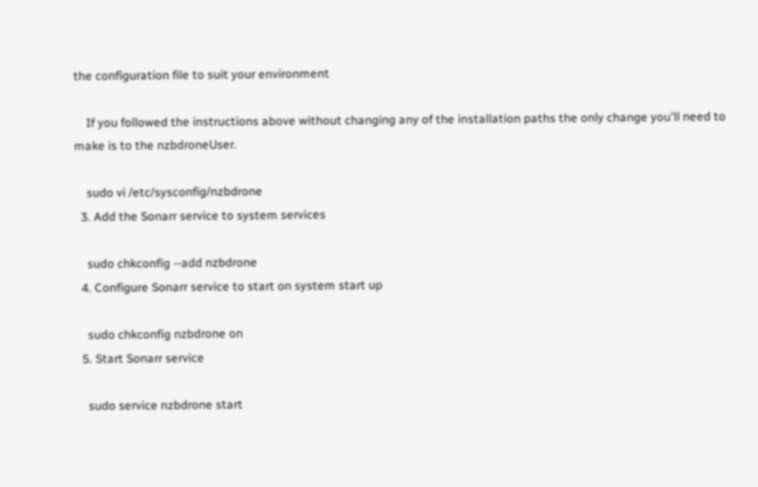the configuration file to suit your environment

    If you followed the instructions above without changing any of the installation paths the only change you'll need to make is to the nzbdroneUser.

    sudo vi /etc/sysconfig/nzbdrone
  3. Add the Sonarr service to system services

    sudo chkconfig --add nzbdrone
  4. Configure Sonarr service to start on system start up

    sudo chkconfig nzbdrone on
  5. Start Sonarr service

    sudo service nzbdrone start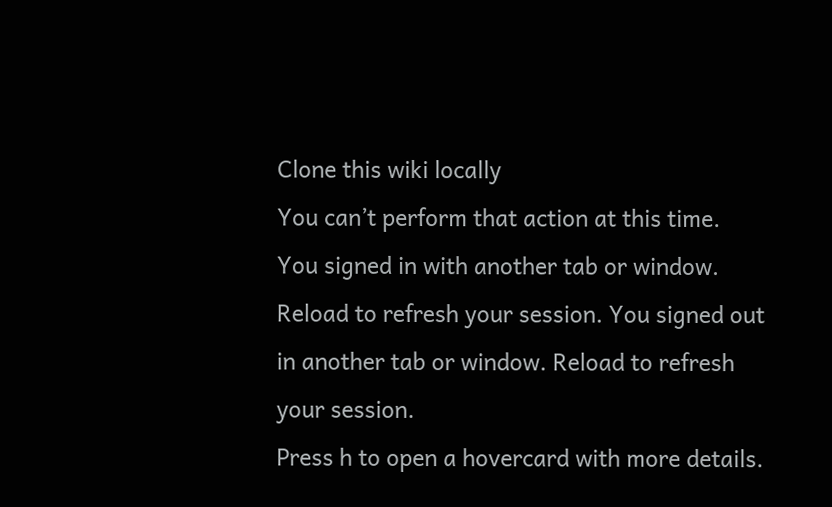Clone this wiki locally
You can’t perform that action at this time.
You signed in with another tab or window. Reload to refresh your session. You signed out in another tab or window. Reload to refresh your session.
Press h to open a hovercard with more details.